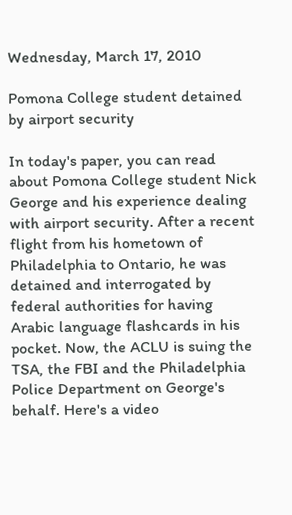Wednesday, March 17, 2010

Pomona College student detained by airport security

In today's paper, you can read about Pomona College student Nick George and his experience dealing with airport security. After a recent flight from his hometown of Philadelphia to Ontario, he was detained and interrogated by federal authorities for having Arabic language flashcards in his pocket. Now, the ACLU is suing the TSA, the FBI and the Philadelphia Police Department on George's behalf. Here's a video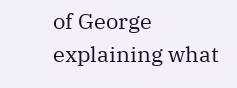of George explaining what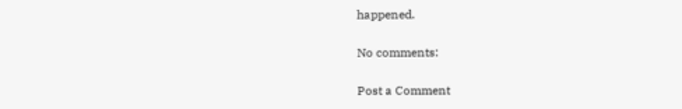happened.

No comments:

Post a Comment